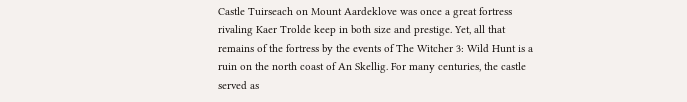Castle Tuirseach on Mount Aardeklove was once a great fortress rivaling Kaer Trolde keep in both size and prestige. Yet, all that remains of the fortress by the events of The Witcher 3: Wild Hunt is a ruin on the north coast of An Skellig. For many centuries, the castle served as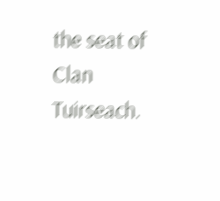the seat of Clan Tuirseach.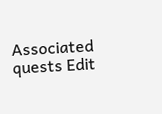Associated quests Edit